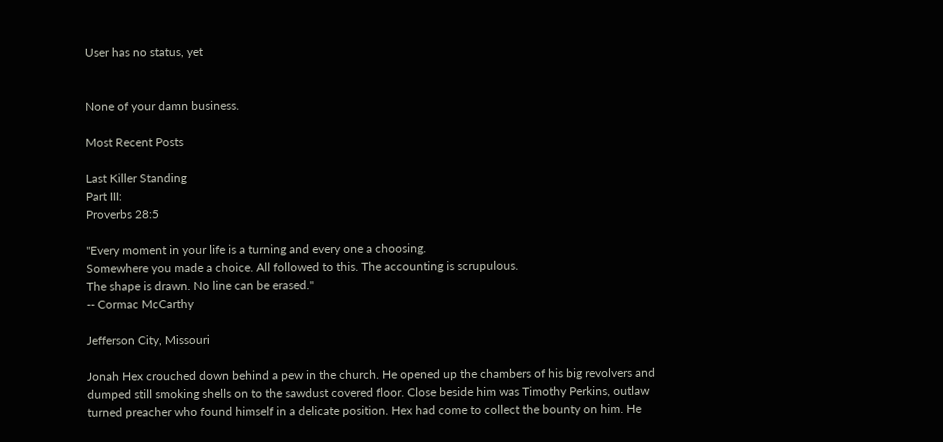User has no status, yet


None of your damn business.

Most Recent Posts

Last Killer Standing
Part III:
Proverbs 28:5

"Every moment in your life is a turning and every one a choosing.
Somewhere you made a choice. All followed to this. The accounting is scrupulous.
The shape is drawn. No line can be erased."
-- Cormac McCarthy

Jefferson City, Missouri

Jonah Hex crouched down behind a pew in the church. He opened up the chambers of his big revolvers and dumped still smoking shells on to the sawdust covered floor. Close beside him was Timothy Perkins, outlaw turned preacher who found himself in a delicate position. Hex had come to collect the bounty on him. He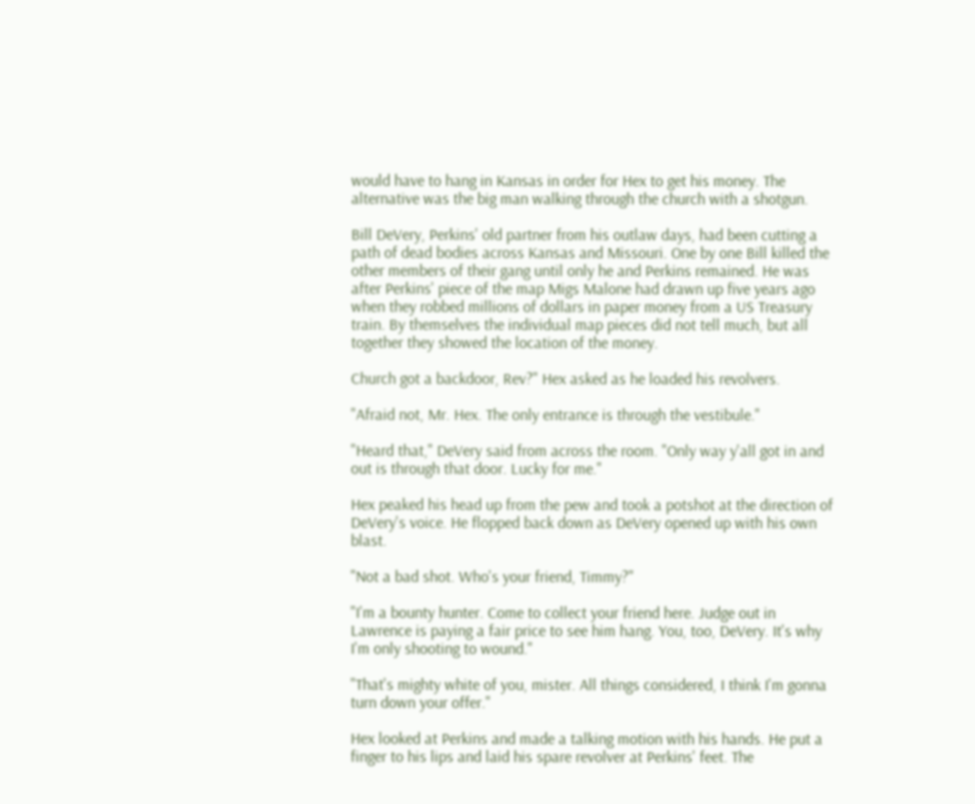would have to hang in Kansas in order for Hex to get his money. The alternative was the big man walking through the church with a shotgun.

Bill DeVery, Perkins' old partner from his outlaw days, had been cutting a path of dead bodies across Kansas and Missouri. One by one Bill killed the other members of their gang until only he and Perkins remained. He was after Perkins' piece of the map Migs Malone had drawn up five years ago when they robbed millions of dollars in paper money from a US Treasury train. By themselves the individual map pieces did not tell much, but all together they showed the location of the money.

Church got a backdoor, Rev?" Hex asked as he loaded his revolvers.

"Afraid not, Mr. Hex. The only entrance is through the vestibule."

"Heard that," DeVery said from across the room. "Only way y'all got in and out is through that door. Lucky for me."

Hex peaked his head up from the pew and took a potshot at the direction of DeVery's voice. He flopped back down as DeVery opened up with his own blast.

"Not a bad shot. Who's your friend, Timmy?"

"I'm a bounty hunter. Come to collect your friend here. Judge out in Lawrence is paying a fair price to see him hang. You, too, DeVery. It's why I'm only shooting to wound."

"That's mighty white of you, mister. All things considered, I think I'm gonna turn down your offer."

Hex looked at Perkins and made a talking motion with his hands. He put a finger to his lips and laid his spare revolver at Perkins' feet. The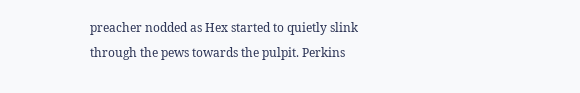preacher nodded as Hex started to quietly slink through the pews towards the pulpit. Perkins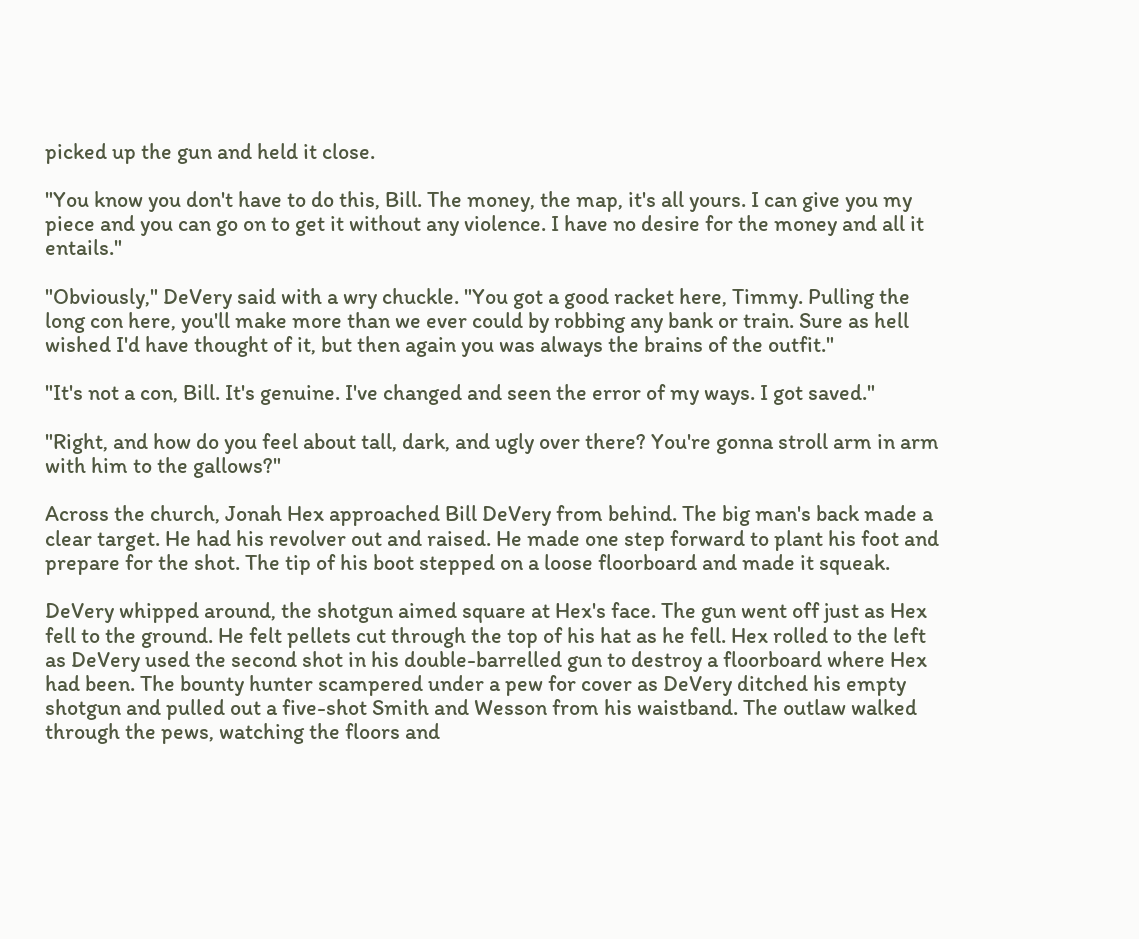picked up the gun and held it close.

"You know you don't have to do this, Bill. The money, the map, it's all yours. I can give you my piece and you can go on to get it without any violence. I have no desire for the money and all it entails."

"Obviously," DeVery said with a wry chuckle. "You got a good racket here, Timmy. Pulling the long con here, you'll make more than we ever could by robbing any bank or train. Sure as hell wished I'd have thought of it, but then again you was always the brains of the outfit."

"It's not a con, Bill. It's genuine. I've changed and seen the error of my ways. I got saved."

"Right, and how do you feel about tall, dark, and ugly over there? You're gonna stroll arm in arm with him to the gallows?"

Across the church, Jonah Hex approached Bill DeVery from behind. The big man's back made a clear target. He had his revolver out and raised. He made one step forward to plant his foot and prepare for the shot. The tip of his boot stepped on a loose floorboard and made it squeak.

DeVery whipped around, the shotgun aimed square at Hex's face. The gun went off just as Hex fell to the ground. He felt pellets cut through the top of his hat as he fell. Hex rolled to the left as DeVery used the second shot in his double-barrelled gun to destroy a floorboard where Hex had been. The bounty hunter scampered under a pew for cover as DeVery ditched his empty shotgun and pulled out a five-shot Smith and Wesson from his waistband. The outlaw walked through the pews, watching the floors and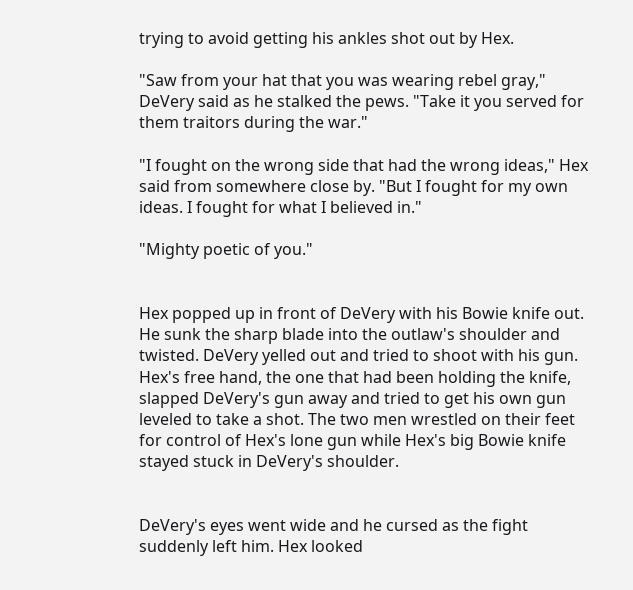trying to avoid getting his ankles shot out by Hex.

"Saw from your hat that you was wearing rebel gray," DeVery said as he stalked the pews. "Take it you served for them traitors during the war."

"I fought on the wrong side that had the wrong ideas," Hex said from somewhere close by. "But I fought for my own ideas. I fought for what I believed in."

"Mighty poetic of you."


Hex popped up in front of DeVery with his Bowie knife out. He sunk the sharp blade into the outlaw's shoulder and twisted. DeVery yelled out and tried to shoot with his gun. Hex's free hand, the one that had been holding the knife, slapped DeVery's gun away and tried to get his own gun leveled to take a shot. The two men wrestled on their feet for control of Hex's lone gun while Hex's big Bowie knife stayed stuck in DeVery's shoulder.


DeVery's eyes went wide and he cursed as the fight suddenly left him. Hex looked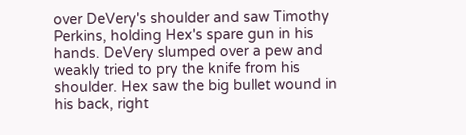over DeVery's shoulder and saw Timothy Perkins, holding Hex's spare gun in his hands. DeVery slumped over a pew and weakly tried to pry the knife from his shoulder. Hex saw the big bullet wound in his back, right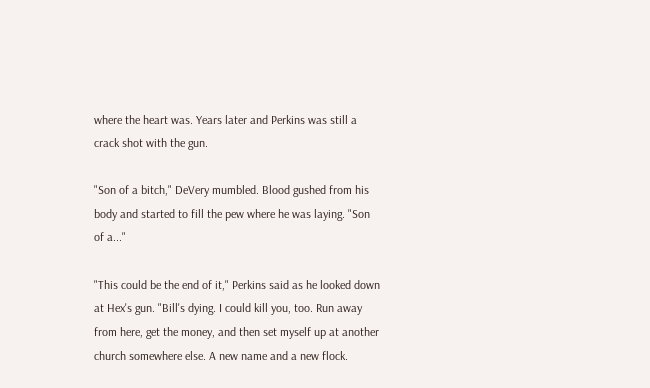where the heart was. Years later and Perkins was still a crack shot with the gun.

"Son of a bitch," DeVery mumbled. Blood gushed from his body and started to fill the pew where he was laying. "Son of a..."

"This could be the end of it," Perkins said as he looked down at Hex's gun. "Bill's dying. I could kill you, too. Run away from here, get the money, and then set myself up at another church somewhere else. A new name and a new flock.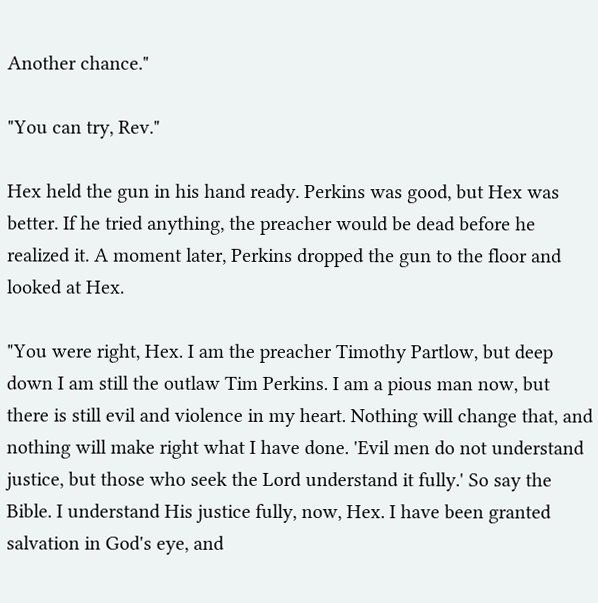Another chance."

"You can try, Rev."

Hex held the gun in his hand ready. Perkins was good, but Hex was better. If he tried anything, the preacher would be dead before he realized it. A moment later, Perkins dropped the gun to the floor and looked at Hex.

"You were right, Hex. I am the preacher Timothy Partlow, but deep down I am still the outlaw Tim Perkins. I am a pious man now, but there is still evil and violence in my heart. Nothing will change that, and nothing will make right what I have done. 'Evil men do not understand justice, but those who seek the Lord understand it fully.' So say the Bible. I understand His justice fully, now, Hex. I have been granted salvation in God's eye, and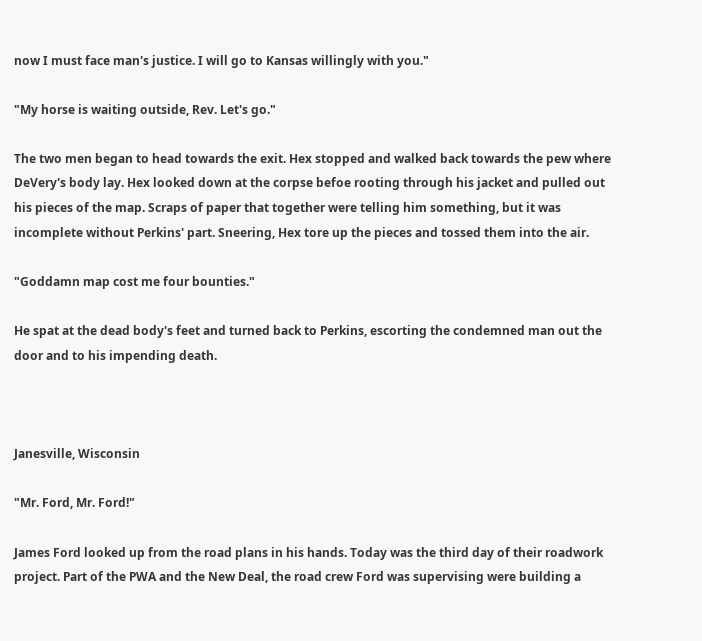now I must face man's justice. I will go to Kansas willingly with you."

"My horse is waiting outside, Rev. Let's go."

The two men began to head towards the exit. Hex stopped and walked back towards the pew where DeVery's body lay. Hex looked down at the corpse befoe rooting through his jacket and pulled out his pieces of the map. Scraps of paper that together were telling him something, but it was incomplete without Perkins' part. Sneering, Hex tore up the pieces and tossed them into the air.

"Goddamn map cost me four bounties."

He spat at the dead body's feet and turned back to Perkins, escorting the condemned man out the door and to his impending death.



Janesville, Wisconsin

"Mr. Ford, Mr. Ford!"

James Ford looked up from the road plans in his hands. Today was the third day of their roadwork project. Part of the PWA and the New Deal, the road crew Ford was supervising were building a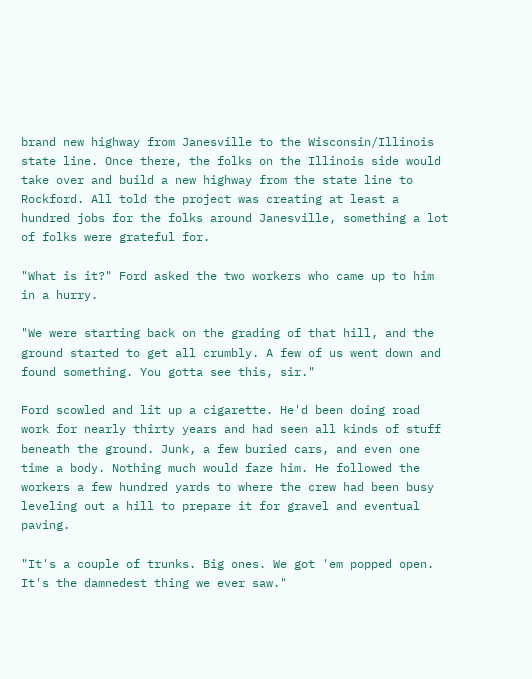brand new highway from Janesville to the Wisconsin/Illinois state line. Once there, the folks on the Illinois side would take over and build a new highway from the state line to Rockford. All told the project was creating at least a hundred jobs for the folks around Janesville, something a lot of folks were grateful for.

"What is it?" Ford asked the two workers who came up to him in a hurry.

"We were starting back on the grading of that hill, and the ground started to get all crumbly. A few of us went down and found something. You gotta see this, sir."

Ford scowled and lit up a cigarette. He'd been doing road work for nearly thirty years and had seen all kinds of stuff beneath the ground. Junk, a few buried cars, and even one time a body. Nothing much would faze him. He followed the workers a few hundred yards to where the crew had been busy leveling out a hill to prepare it for gravel and eventual paving.

"It's a couple of trunks. Big ones. We got 'em popped open. It's the damnedest thing we ever saw."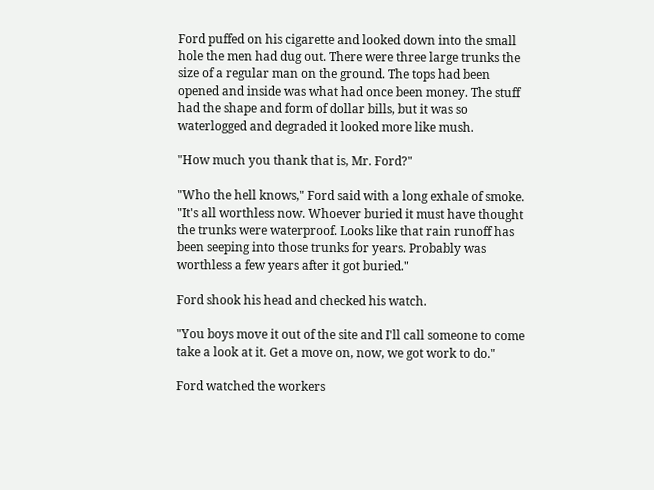Ford puffed on his cigarette and looked down into the small hole the men had dug out. There were three large trunks the size of a regular man on the ground. The tops had been opened and inside was what had once been money. The stuff had the shape and form of dollar bills, but it was so waterlogged and degraded it looked more like mush.

"How much you thank that is, Mr. Ford?"

"Who the hell knows," Ford said with a long exhale of smoke. "It's all worthless now. Whoever buried it must have thought the trunks were waterproof. Looks like that rain runoff has been seeping into those trunks for years. Probably was worthless a few years after it got buried."

Ford shook his head and checked his watch.

"You boys move it out of the site and I'll call someone to come take a look at it. Get a move on, now, we got work to do."

Ford watched the workers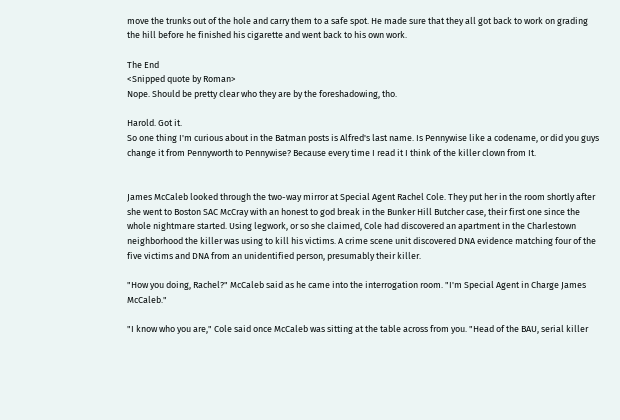move the trunks out of the hole and carry them to a safe spot. He made sure that they all got back to work on grading the hill before he finished his cigarette and went back to his own work.

The End
<Snipped quote by Roman>
Nope. Should be pretty clear who they are by the foreshadowing, tho.

Harold. Got it.
So one thing I'm curious about in the Batman posts is Alfred's last name. Is Pennywise like a codename, or did you guys change it from Pennyworth to Pennywise? Because every time I read it I think of the killer clown from It.


James McCaleb looked through the two-way mirror at Special Agent Rachel Cole. They put her in the room shortly after she went to Boston SAC McCray with an honest to god break in the Bunker Hill Butcher case, their first one since the whole nightmare started. Using legwork, or so she claimed, Cole had discovered an apartment in the Charlestown neighborhood the killer was using to kill his victims. A crime scene unit discovered DNA evidence matching four of the five victims and DNA from an unidentified person, presumably their killer.

"How you doing, Rachel?" McCaleb said as he came into the interrogation room. "I'm Special Agent in Charge James McCaleb."

"I know who you are," Cole said once McCaleb was sitting at the table across from you. "Head of the BAU, serial killer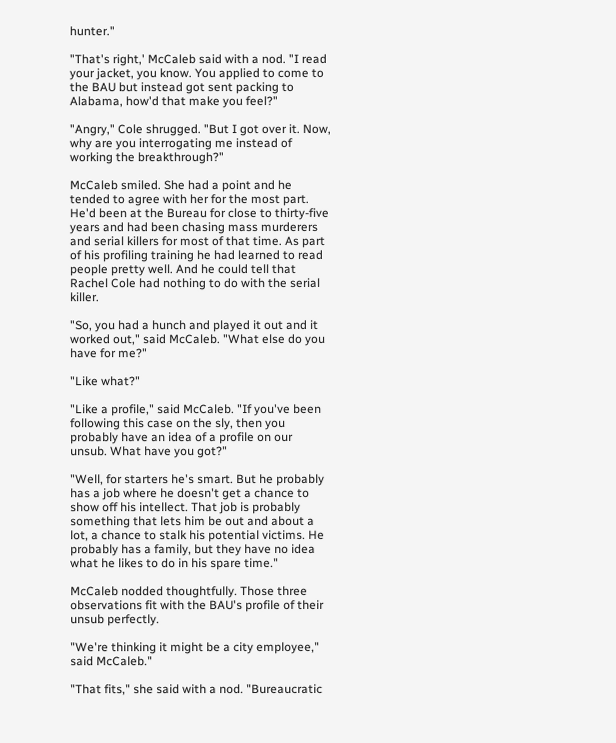hunter."

"That's right,' McCaleb said with a nod. "I read your jacket, you know. You applied to come to the BAU but instead got sent packing to Alabama, how'd that make you feel?"

"Angry," Cole shrugged. "But I got over it. Now, why are you interrogating me instead of working the breakthrough?"

McCaleb smiled. She had a point and he tended to agree with her for the most part. He'd been at the Bureau for close to thirty-five years and had been chasing mass murderers and serial killers for most of that time. As part of his profiling training he had learned to read people pretty well. And he could tell that Rachel Cole had nothing to do with the serial killer.

"So, you had a hunch and played it out and it worked out," said McCaleb. "What else do you have for me?"

"Like what?"

"Like a profile," said McCaleb. "If you've been following this case on the sly, then you probably have an idea of a profile on our unsub. What have you got?"

"Well, for starters he's smart. But he probably has a job where he doesn't get a chance to show off his intellect. That job is probably something that lets him be out and about a lot, a chance to stalk his potential victims. He probably has a family, but they have no idea what he likes to do in his spare time."

McCaleb nodded thoughtfully. Those three observations fit with the BAU's profile of their unsub perfectly.

"We're thinking it might be a city employee," said McCaleb."

"That fits," she said with a nod. "Bureaucratic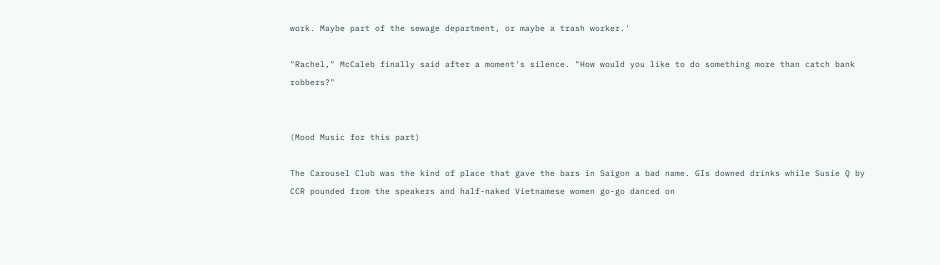work. Maybe part of the sewage department, or maybe a trash worker.'

"Rachel," McCaleb finally said after a moment's silence. "How would you like to do something more than catch bank robbers?"


(Mood Music for this part)

The Carousel Club was the kind of place that gave the bars in Saigon a bad name. GIs downed drinks while Susie Q by CCR pounded from the speakers and half-naked Vietnamese women go-go danced on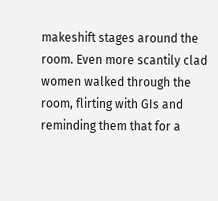makeshift stages around the room. Even more scantily clad women walked through the room, flirting with GIs and reminding them that for a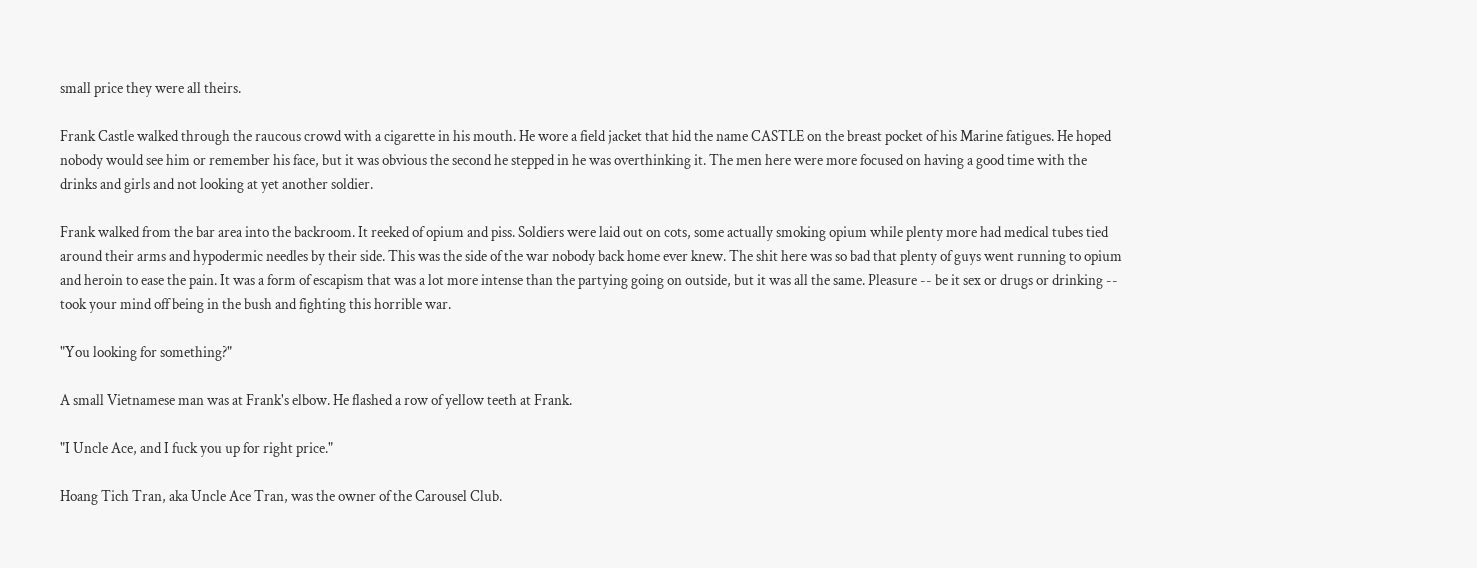small price they were all theirs.

Frank Castle walked through the raucous crowd with a cigarette in his mouth. He wore a field jacket that hid the name CASTLE on the breast pocket of his Marine fatigues. He hoped nobody would see him or remember his face, but it was obvious the second he stepped in he was overthinking it. The men here were more focused on having a good time with the drinks and girls and not looking at yet another soldier.

Frank walked from the bar area into the backroom. It reeked of opium and piss. Soldiers were laid out on cots, some actually smoking opium while plenty more had medical tubes tied around their arms and hypodermic needles by their side. This was the side of the war nobody back home ever knew. The shit here was so bad that plenty of guys went running to opium and heroin to ease the pain. It was a form of escapism that was a lot more intense than the partying going on outside, but it was all the same. Pleasure -- be it sex or drugs or drinking -- took your mind off being in the bush and fighting this horrible war.

"You looking for something?"

A small Vietnamese man was at Frank's elbow. He flashed a row of yellow teeth at Frank.

"I Uncle Ace, and I fuck you up for right price."

Hoang Tich Tran, aka Uncle Ace Tran, was the owner of the Carousel Club.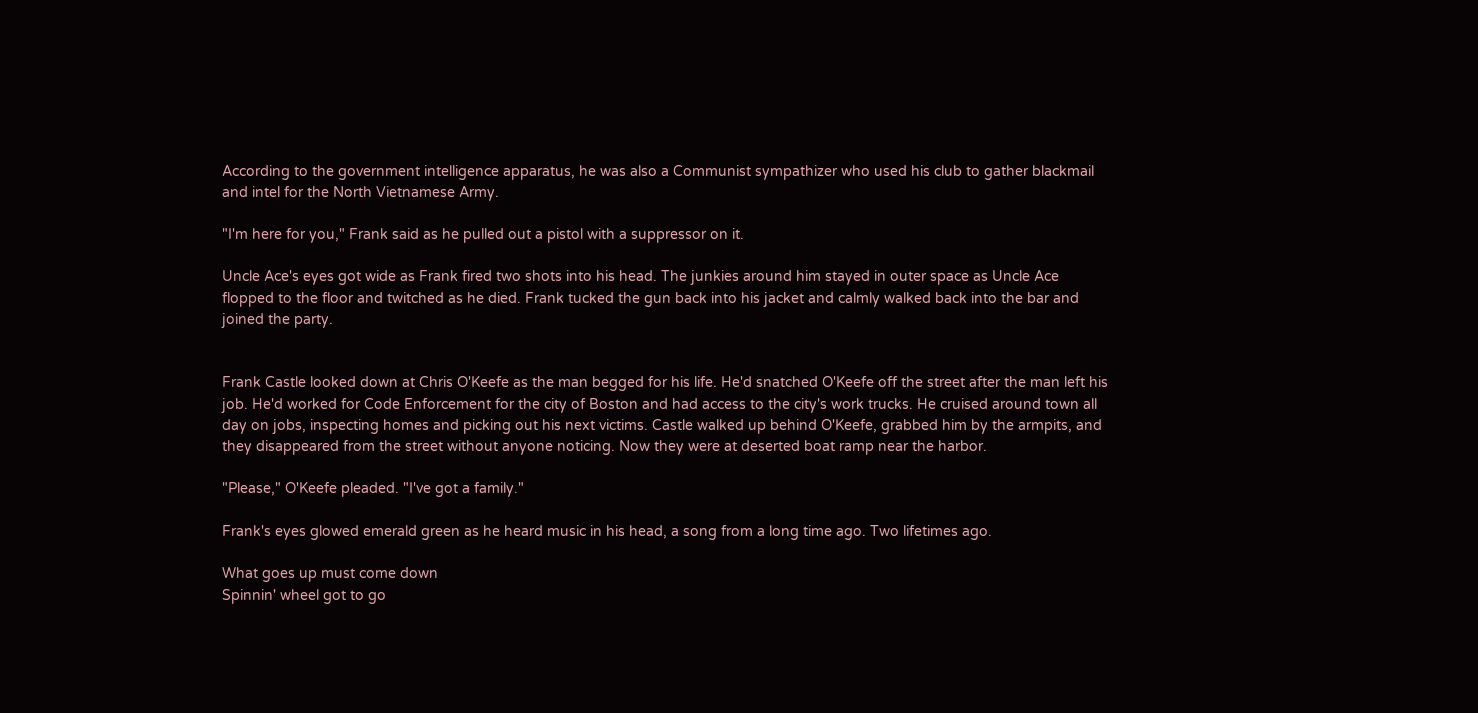According to the government intelligence apparatus, he was also a Communist sympathizer who used his club to gather blackmail and intel for the North Vietnamese Army.

"I'm here for you," Frank said as he pulled out a pistol with a suppressor on it.

Uncle Ace's eyes got wide as Frank fired two shots into his head. The junkies around him stayed in outer space as Uncle Ace flopped to the floor and twitched as he died. Frank tucked the gun back into his jacket and calmly walked back into the bar and joined the party.


Frank Castle looked down at Chris O'Keefe as the man begged for his life. He'd snatched O'Keefe off the street after the man left his job. He'd worked for Code Enforcement for the city of Boston and had access to the city's work trucks. He cruised around town all day on jobs, inspecting homes and picking out his next victims. Castle walked up behind O'Keefe, grabbed him by the armpits, and they disappeared from the street without anyone noticing. Now they were at deserted boat ramp near the harbor.

"Please," O'Keefe pleaded. "I've got a family."

Frank's eyes glowed emerald green as he heard music in his head, a song from a long time ago. Two lifetimes ago.

What goes up must come down
Spinnin' wheel got to go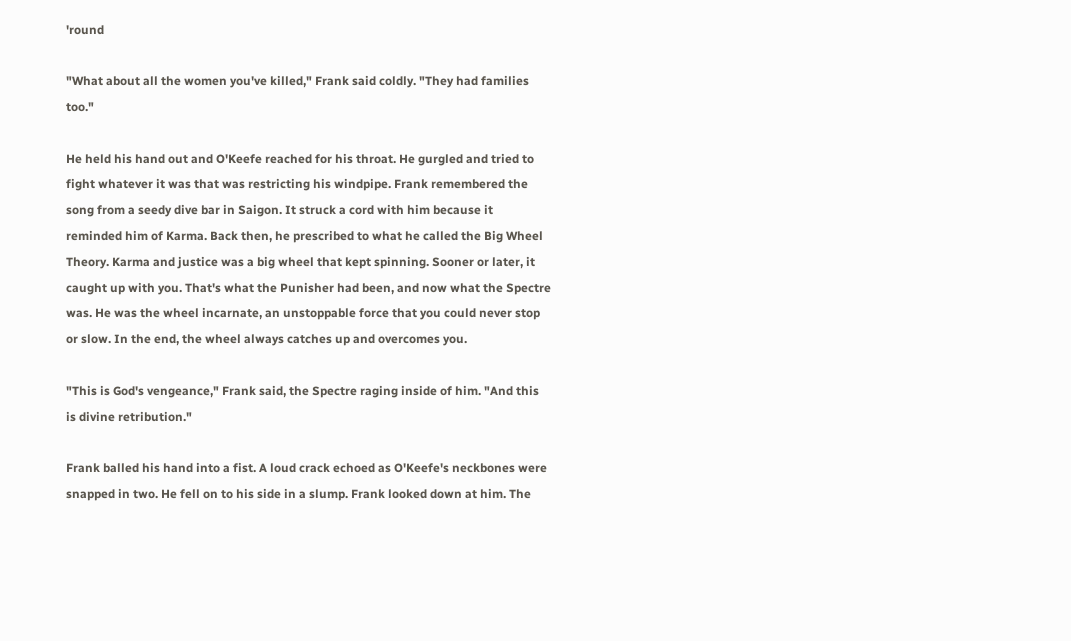'round

"What about all the women you've killed," Frank said coldly. "They had families too."

He held his hand out and O'Keefe reached for his throat. He gurgled and tried to fight whatever it was that was restricting his windpipe. Frank remembered the song from a seedy dive bar in Saigon. It struck a cord with him because it reminded him of Karma. Back then, he prescribed to what he called the Big Wheel Theory. Karma and justice was a big wheel that kept spinning. Sooner or later, it caught up with you. That's what the Punisher had been, and now what the Spectre was. He was the wheel incarnate, an unstoppable force that you could never stop or slow. In the end, the wheel always catches up and overcomes you.

"This is God's vengeance," Frank said, the Spectre raging inside of him. "And this is divine retribution."

Frank balled his hand into a fist. A loud crack echoed as O'Keefe's neckbones were snapped in two. He fell on to his side in a slump. Frank looked down at him. The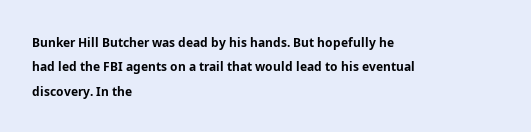Bunker Hill Butcher was dead by his hands. But hopefully he had led the FBI agents on a trail that would lead to his eventual discovery. In the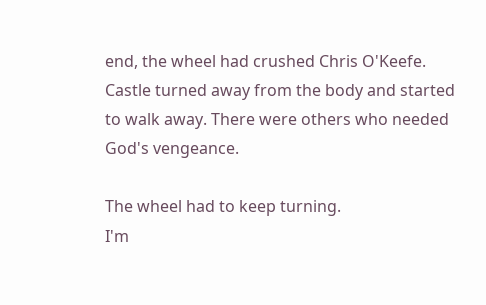end, the wheel had crushed Chris O'Keefe. Castle turned away from the body and started to walk away. There were others who needed God's vengeance.

The wheel had to keep turning.
I'm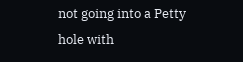not going into a Petty hole with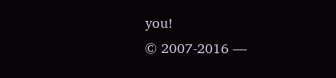you!
© 2007-2016 —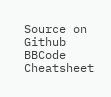Source on Github
BBCode Cheatsheet